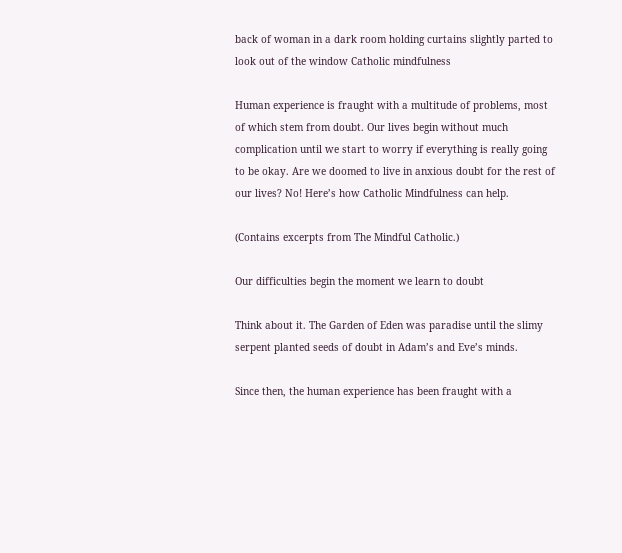back of woman in a dark room holding curtains slightly parted to look out of the window Catholic mindfulness

Human experience is fraught with a multitude of problems, most of which stem from doubt. Our lives begin without much complication until we start to worry if everything is really going to be okay. Are we doomed to live in anxious doubt for the rest of our lives? No! Here’s how Catholic Mindfulness can help.

(Contains excerpts from The Mindful Catholic.)

Our difficulties begin the moment we learn to doubt

Think about it. The Garden of Eden was paradise until the slimy serpent planted seeds of doubt in Adam’s and Eve’s minds.

Since then, the human experience has been fraught with a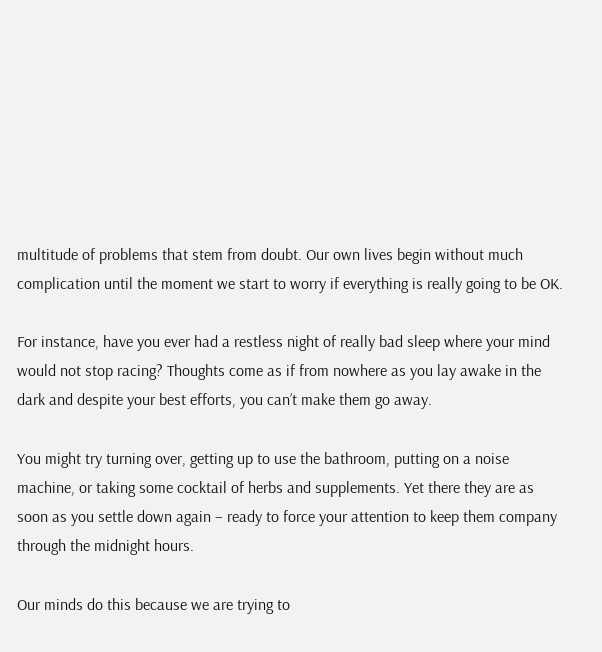multitude of problems that stem from doubt. Our own lives begin without much complication until the moment we start to worry if everything is really going to be OK.

For instance, have you ever had a restless night of really bad sleep where your mind would not stop racing? Thoughts come as if from nowhere as you lay awake in the dark and despite your best efforts, you can’t make them go away.

You might try turning over, getting up to use the bathroom, putting on a noise machine, or taking some cocktail of herbs and supplements. Yet there they are as soon as you settle down again – ready to force your attention to keep them company through the midnight hours.

Our minds do this because we are trying to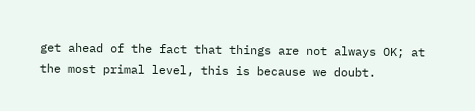get ahead of the fact that things are not always OK; at the most primal level, this is because we doubt.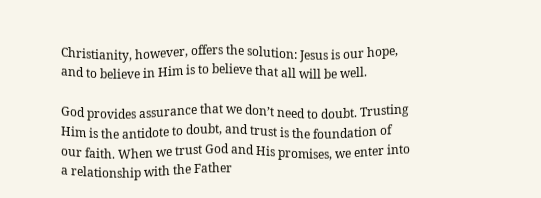Christianity, however, offers the solution: Jesus is our hope, and to believe in Him is to believe that all will be well.

God provides assurance that we don’t need to doubt. Trusting Him is the antidote to doubt, and trust is the foundation of our faith. When we trust God and His promises, we enter into a relationship with the Father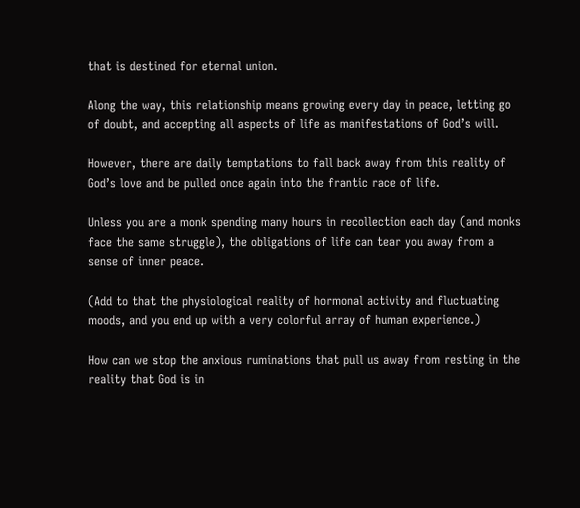that is destined for eternal union.

Along the way, this relationship means growing every day in peace, letting go of doubt, and accepting all aspects of life as manifestations of God’s will.

However, there are daily temptations to fall back away from this reality of God’s love and be pulled once again into the frantic race of life.

Unless you are a monk spending many hours in recollection each day (and monks face the same struggle), the obligations of life can tear you away from a sense of inner peace.

(Add to that the physiological reality of hormonal activity and fluctuating moods, and you end up with a very colorful array of human experience.)

How can we stop the anxious ruminations that pull us away from resting in the reality that God is in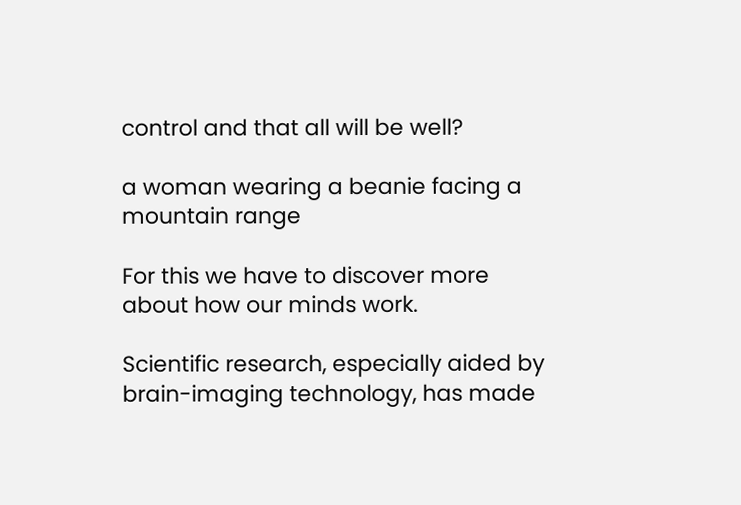control and that all will be well?

a woman wearing a beanie facing a mountain range

For this we have to discover more about how our minds work.

Scientific research, especially aided by brain-imaging technology, has made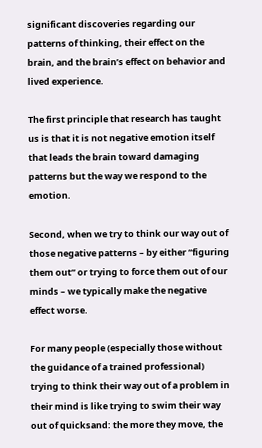significant discoveries regarding our patterns of thinking, their effect on the brain, and the brain’s effect on behavior and lived experience.

The first principle that research has taught us is that it is not negative emotion itself that leads the brain toward damaging patterns but the way we respond to the emotion.

Second, when we try to think our way out of those negative patterns – by either “figuring them out” or trying to force them out of our minds – we typically make the negative effect worse.

For many people (especially those without the guidance of a trained professional) trying to think their way out of a problem in their mind is like trying to swim their way out of quicksand: the more they move, the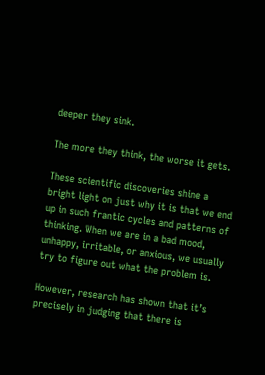deeper they sink.

The more they think, the worse it gets.

These scientific discoveries shine a bright light on just why it is that we end up in such frantic cycles and patterns of thinking. When we are in a bad mood, unhappy, irritable, or anxious, we usually try to figure out what the problem is.

However, research has shown that it’s precisely in judging that there is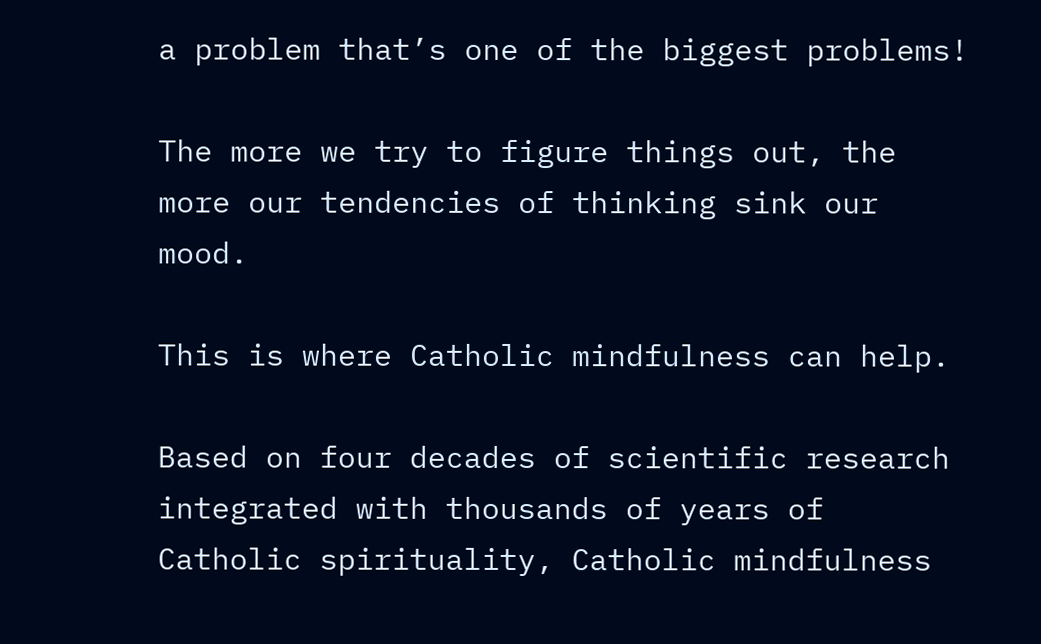a problem that’s one of the biggest problems!

The more we try to figure things out, the more our tendencies of thinking sink our mood.

This is where Catholic mindfulness can help.

Based on four decades of scientific research integrated with thousands of years of Catholic spirituality, Catholic mindfulness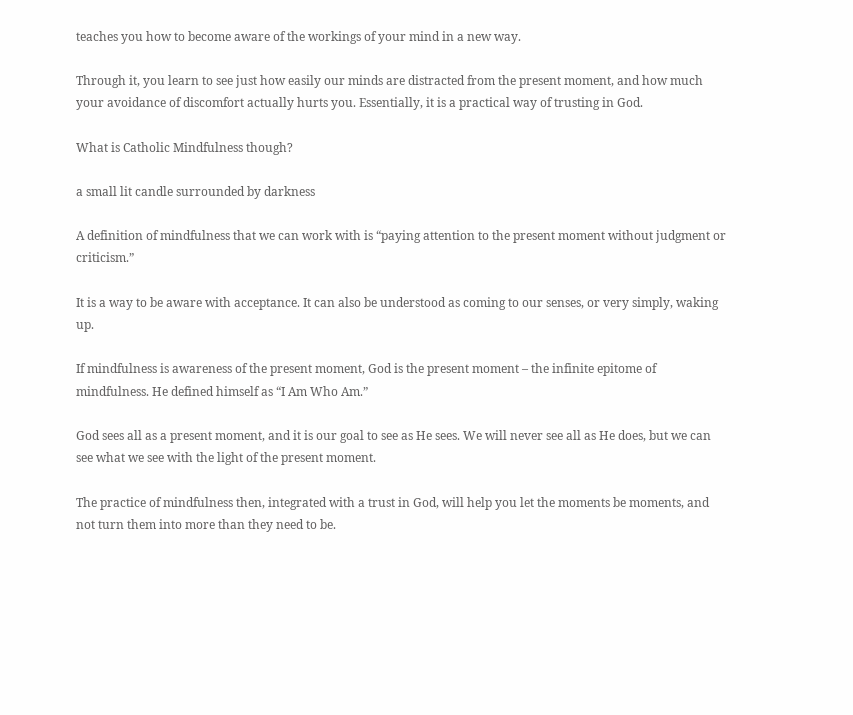teaches you how to become aware of the workings of your mind in a new way.

Through it, you learn to see just how easily our minds are distracted from the present moment, and how much your avoidance of discomfort actually hurts you. Essentially, it is a practical way of trusting in God.

What is Catholic Mindfulness though?

a small lit candle surrounded by darkness

A definition of mindfulness that we can work with is “paying attention to the present moment without judgment or criticism.”

It is a way to be aware with acceptance. It can also be understood as coming to our senses, or very simply, waking up.

If mindfulness is awareness of the present moment, God is the present moment – the infinite epitome of mindfulness. He defined himself as “I Am Who Am.”

God sees all as a present moment, and it is our goal to see as He sees. We will never see all as He does, but we can see what we see with the light of the present moment.

The practice of mindfulness then, integrated with a trust in God, will help you let the moments be moments, and not turn them into more than they need to be.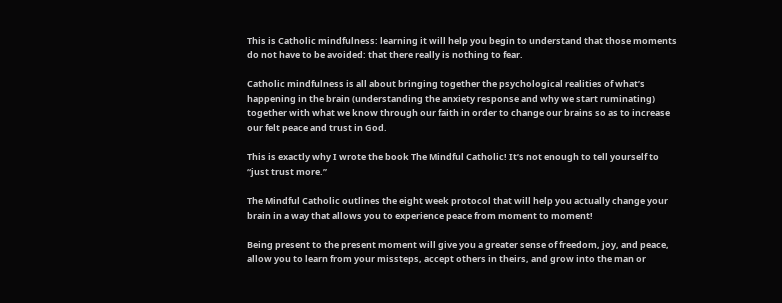This is Catholic mindfulness: learning it will help you begin to understand that those moments do not have to be avoided: that there really is nothing to fear.

Catholic mindfulness is all about bringing together the psychological realities of what’s happening in the brain (understanding the anxiety response and why we start ruminating) together with what we know through our faith in order to change our brains so as to increase our felt peace and trust in God.

This is exactly why I wrote the book The Mindful Catholic! It’s not enough to tell yourself to “just trust more.”

The Mindful Catholic outlines the eight week protocol that will help you actually change your brain in a way that allows you to experience peace from moment to moment!

Being present to the present moment will give you a greater sense of freedom, joy, and peace, allow you to learn from your missteps, accept others in theirs, and grow into the man or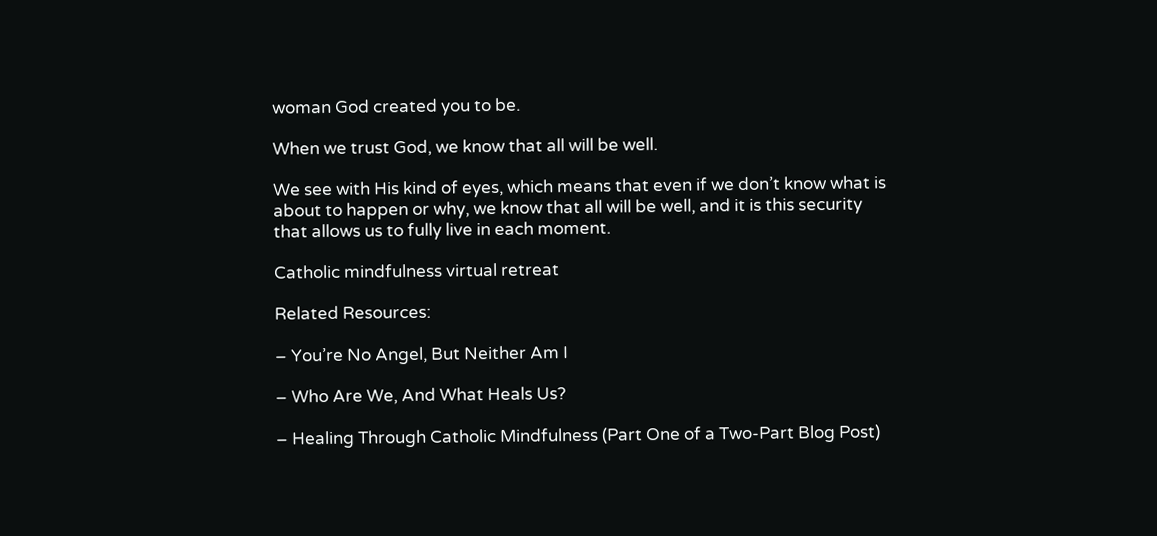woman God created you to be.

When we trust God, we know that all will be well.

We see with His kind of eyes, which means that even if we don’t know what is about to happen or why, we know that all will be well, and it is this security that allows us to fully live in each moment.

Catholic mindfulness virtual retreat

Related Resources:

– You’re No Angel, But Neither Am I

– Who Are We, And What Heals Us?

– Healing Through Catholic Mindfulness (Part One of a Two-Part Blog Post)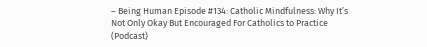– Being Human Episode #134: Catholic Mindfulness: Why It’s Not Only Okay But Encouraged For Catholics to Practice (Podcast)